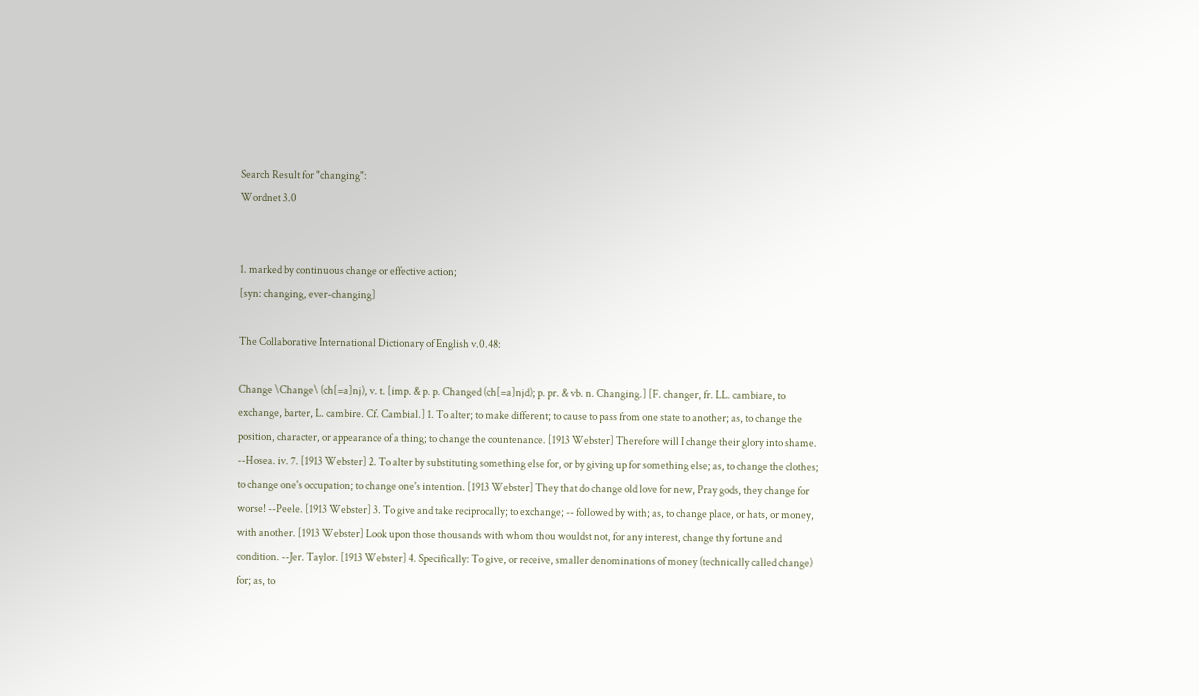Search Result for "changing":
Wordnet 3.0


1. marked by continuous change or effective action;
[syn: changing, ever-changing]

The Collaborative International Dictionary of English v.0.48:

Change \Change\ (ch[=a]nj), v. t. [imp. & p. p. Changed (ch[=a]njd); p. pr. & vb. n. Changing.] [F. changer, fr. LL. cambiare, to exchange, barter, L. cambire. Cf. Cambial.] 1. To alter; to make different; to cause to pass from one state to another; as, to change the position, character, or appearance of a thing; to change the countenance. [1913 Webster] Therefore will I change their glory into shame. --Hosea. iv. 7. [1913 Webster] 2. To alter by substituting something else for, or by giving up for something else; as, to change the clothes; to change one's occupation; to change one's intention. [1913 Webster] They that do change old love for new, Pray gods, they change for worse! --Peele. [1913 Webster] 3. To give and take reciprocally; to exchange; -- followed by with; as, to change place, or hats, or money, with another. [1913 Webster] Look upon those thousands with whom thou wouldst not, for any interest, change thy fortune and condition. --Jer. Taylor. [1913 Webster] 4. Specifically: To give, or receive, smaller denominations of money (technically called change) for; as, to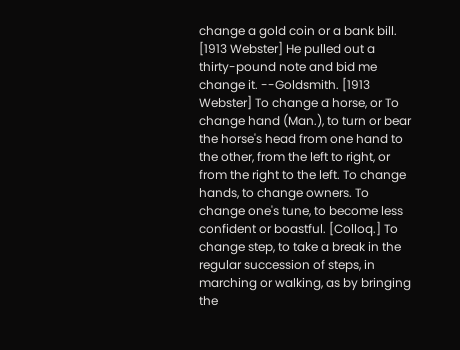change a gold coin or a bank bill. [1913 Webster] He pulled out a thirty-pound note and bid me change it. --Goldsmith. [1913 Webster] To change a horse, or To change hand (Man.), to turn or bear the horse's head from one hand to the other, from the left to right, or from the right to the left. To change hands, to change owners. To change one's tune, to become less confident or boastful. [Colloq.] To change step, to take a break in the regular succession of steps, in marching or walking, as by bringing the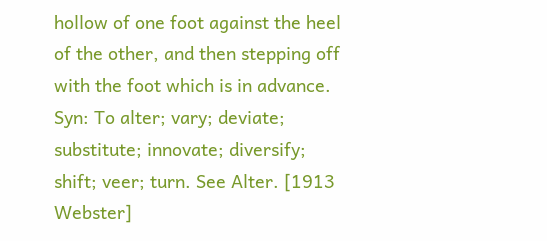hollow of one foot against the heel of the other, and then stepping off with the foot which is in advance. Syn: To alter; vary; deviate; substitute; innovate; diversify; shift; veer; turn. See Alter. [1913 Webster]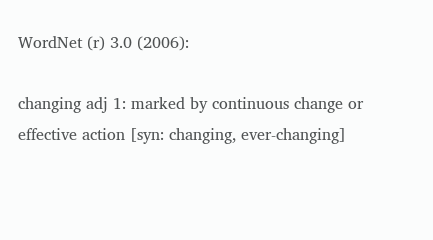WordNet (r) 3.0 (2006):

changing adj 1: marked by continuous change or effective action [syn: changing, ever-changing]